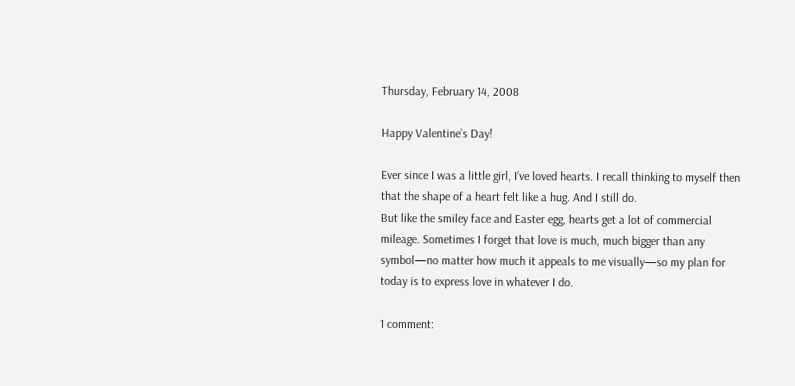Thursday, February 14, 2008

Happy Valentine’s Day!

Ever since I was a little girl, I’ve loved hearts. I recall thinking to myself then that the shape of a heart felt like a hug. And I still do.
But like the smiley face and Easter egg, hearts get a lot of commercial mileage. Sometimes I forget that love is much, much bigger than any symbol—no matter how much it appeals to me visually—so my plan for today is to express love in whatever I do.

1 comment: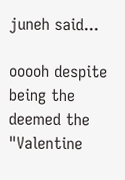juneh said...

ooooh despite being the deemed the "Valentine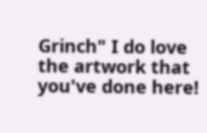Grinch" I do love the artwork that you've done here!